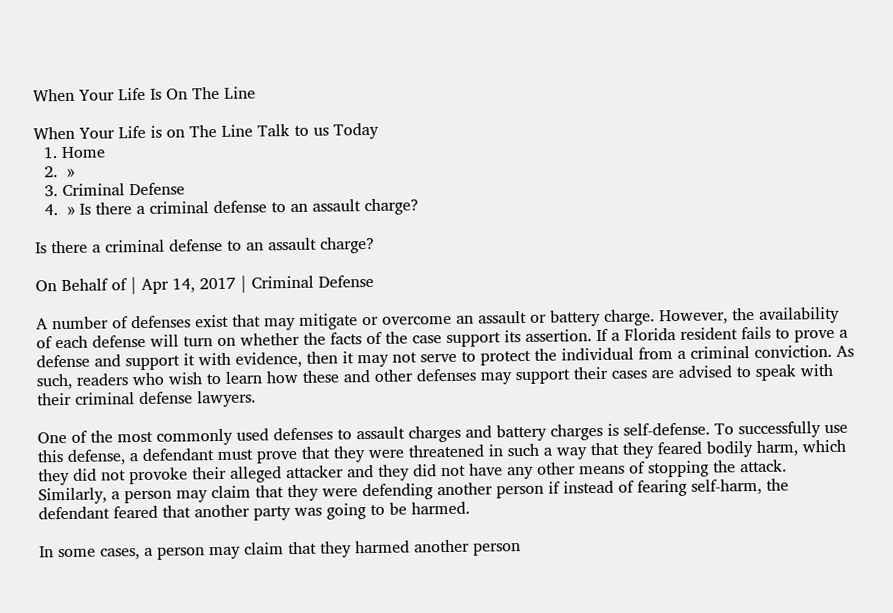When Your Life Is On The Line

When Your Life is on The Line Talk to us Today
  1. Home
  2.  »
  3. Criminal Defense
  4.  » Is there a criminal defense to an assault charge?

Is there a criminal defense to an assault charge?

On Behalf of | Apr 14, 2017 | Criminal Defense

A number of defenses exist that may mitigate or overcome an assault or battery charge. However, the availability of each defense will turn on whether the facts of the case support its assertion. If a Florida resident fails to prove a defense and support it with evidence, then it may not serve to protect the individual from a criminal conviction. As such, readers who wish to learn how these and other defenses may support their cases are advised to speak with their criminal defense lawyers.

One of the most commonly used defenses to assault charges and battery charges is self-defense. To successfully use this defense, a defendant must prove that they were threatened in such a way that they feared bodily harm, which they did not provoke their alleged attacker and they did not have any other means of stopping the attack. Similarly, a person may claim that they were defending another person if instead of fearing self-harm, the defendant feared that another party was going to be harmed.

In some cases, a person may claim that they harmed another person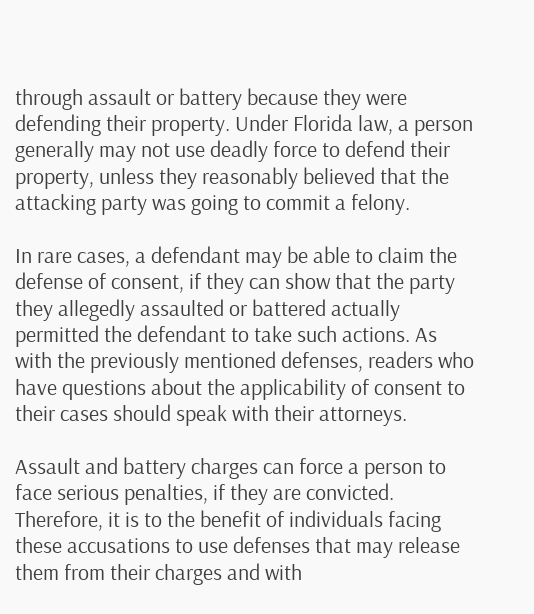through assault or battery because they were defending their property. Under Florida law, a person generally may not use deadly force to defend their property, unless they reasonably believed that the attacking party was going to commit a felony.

In rare cases, a defendant may be able to claim the defense of consent, if they can show that the party they allegedly assaulted or battered actually permitted the defendant to take such actions. As with the previously mentioned defenses, readers who have questions about the applicability of consent to their cases should speak with their attorneys.

Assault and battery charges can force a person to face serious penalties, if they are convicted. Therefore, it is to the benefit of individuals facing these accusations to use defenses that may release them from their charges and with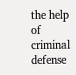the help of criminal defense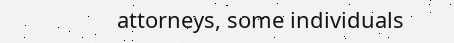attorneys, some individuals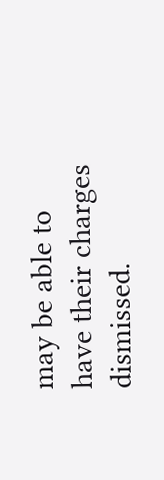may be able to have their charges dismissed.